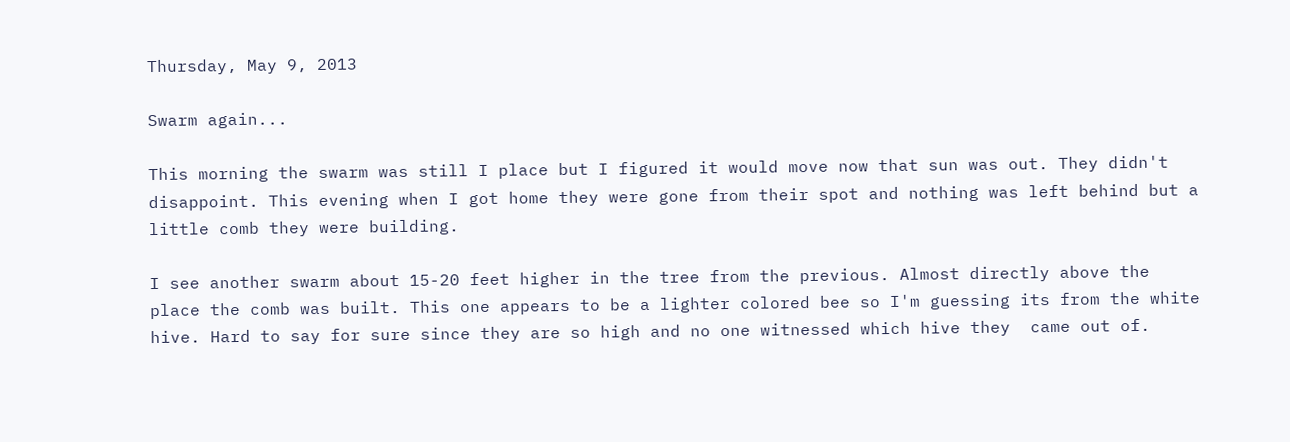Thursday, May 9, 2013

Swarm again...

This morning the swarm was still I place but I figured it would move now that sun was out. They didn't disappoint. This evening when I got home they were gone from their spot and nothing was left behind but a little comb they were building.

I see another swarm about 15-20 feet higher in the tree from the previous. Almost directly above the place the comb was built. This one appears to be a lighter colored bee so I'm guessing its from the white hive. Hard to say for sure since they are so high and no one witnessed which hive they  came out of.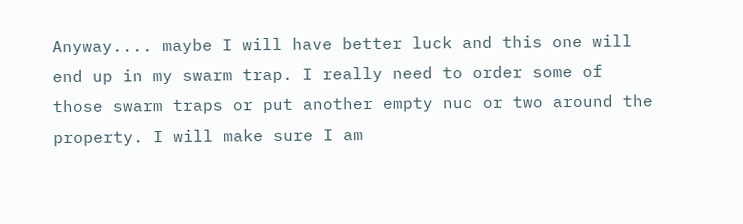Anyway.... maybe I will have better luck and this one will end up in my swarm trap. I really need to order some of those swarm traps or put another empty nuc or two around the property. I will make sure I am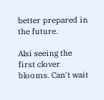better prepared in the future.

Alsi seeing the first clover blooms. Can't wait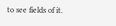to see fields of it.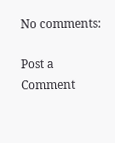No comments:

Post a Comment